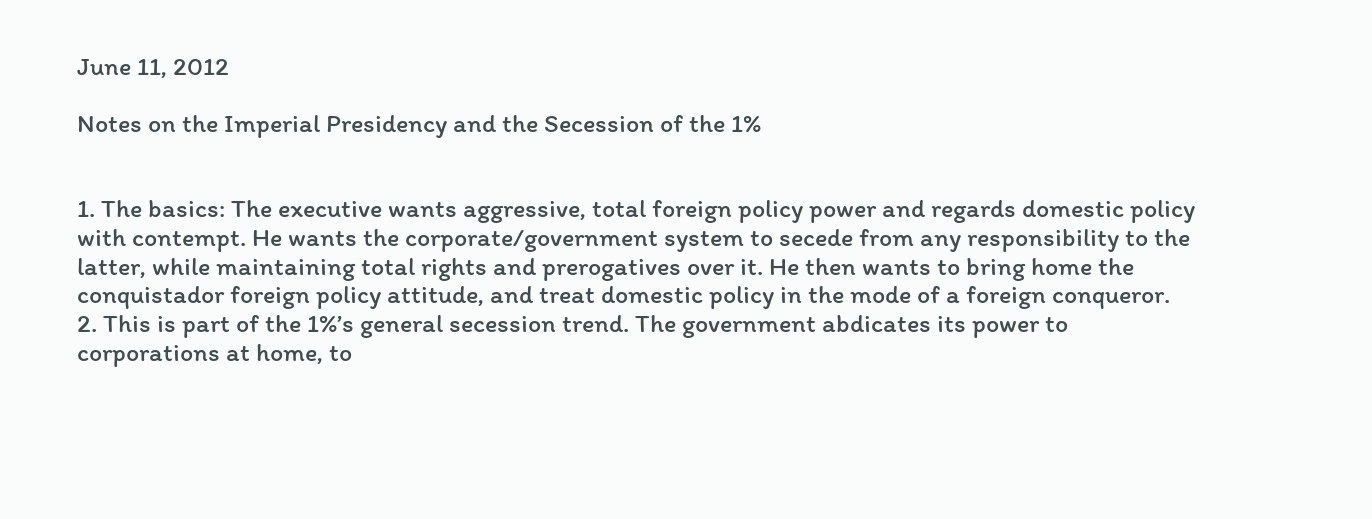June 11, 2012

Notes on the Imperial Presidency and the Secession of the 1%


1. The basics: The executive wants aggressive, total foreign policy power and regards domestic policy with contempt. He wants the corporate/government system to secede from any responsibility to the latter, while maintaining total rights and prerogatives over it. He then wants to bring home the conquistador foreign policy attitude, and treat domestic policy in the mode of a foreign conqueror.
2. This is part of the 1%’s general secession trend. The government abdicates its power to corporations at home, to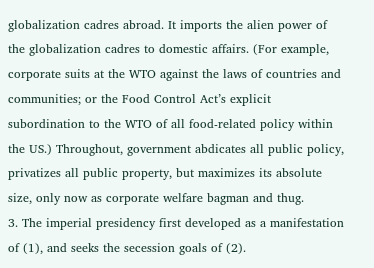globalization cadres abroad. It imports the alien power of the globalization cadres to domestic affairs. (For example, corporate suits at the WTO against the laws of countries and communities; or the Food Control Act’s explicit subordination to the WTO of all food-related policy within the US.) Throughout, government abdicates all public policy, privatizes all public property, but maximizes its absolute size, only now as corporate welfare bagman and thug.
3. The imperial presidency first developed as a manifestation of (1), and seeks the secession goals of (2).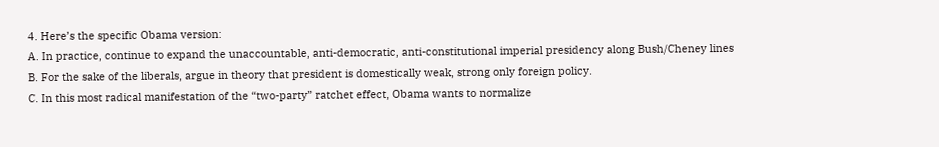4. Here’s the specific Obama version:
A. In practice, continue to expand the unaccountable, anti-democratic, anti-constitutional imperial presidency along Bush/Cheney lines
B. For the sake of the liberals, argue in theory that president is domestically weak, strong only foreign policy.
C. In this most radical manifestation of the “two-party” ratchet effect, Obama wants to normalize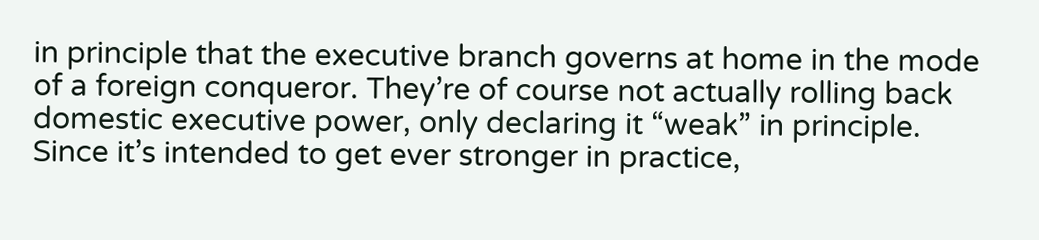in principle that the executive branch governs at home in the mode of a foreign conqueror. They’re of course not actually rolling back domestic executive power, only declaring it “weak” in principle. Since it’s intended to get ever stronger in practice,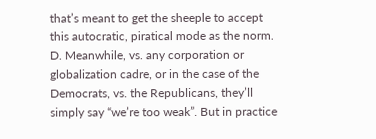that’s meant to get the sheeple to accept this autocratic, piratical mode as the norm.
D. Meanwhile, vs. any corporation or globalization cadre, or in the case of the Democrats, vs. the Republicans, they’ll simply say “we’re too weak”. But in practice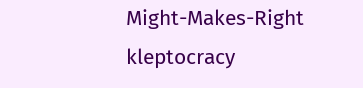Might-Makes-Right kleptocracy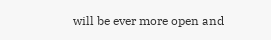will be ever more open and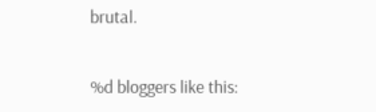brutal.


%d bloggers like this: